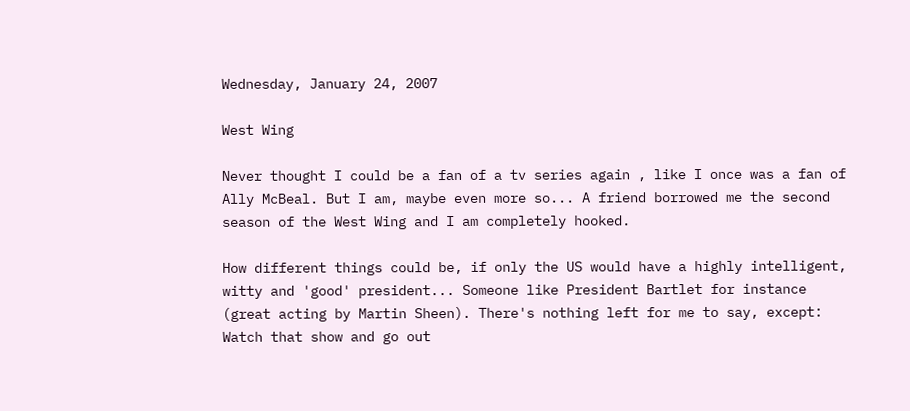Wednesday, January 24, 2007

West Wing

Never thought I could be a fan of a tv series again , like I once was a fan of Ally McBeal. But I am, maybe even more so... A friend borrowed me the second season of the West Wing and I am completely hooked.

How different things could be, if only the US would have a highly intelligent, witty and 'good' president... Someone like President Bartlet for instance (great acting by Martin Sheen). There's nothing left for me to say, except: Watch that show and go out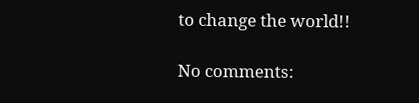to change the world!!

No comments: